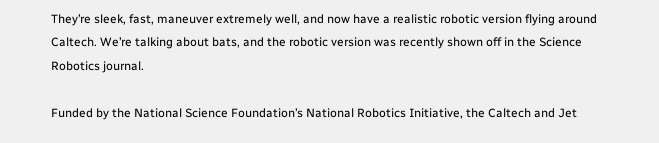They’re sleek, fast, maneuver extremely well, and now have a realistic robotic version flying around Caltech. We’re talking about bats, and the robotic version was recently shown off in the Science Robotics journal.

Funded by the National Science Foundation’s National Robotics Initiative, the Caltech and Jet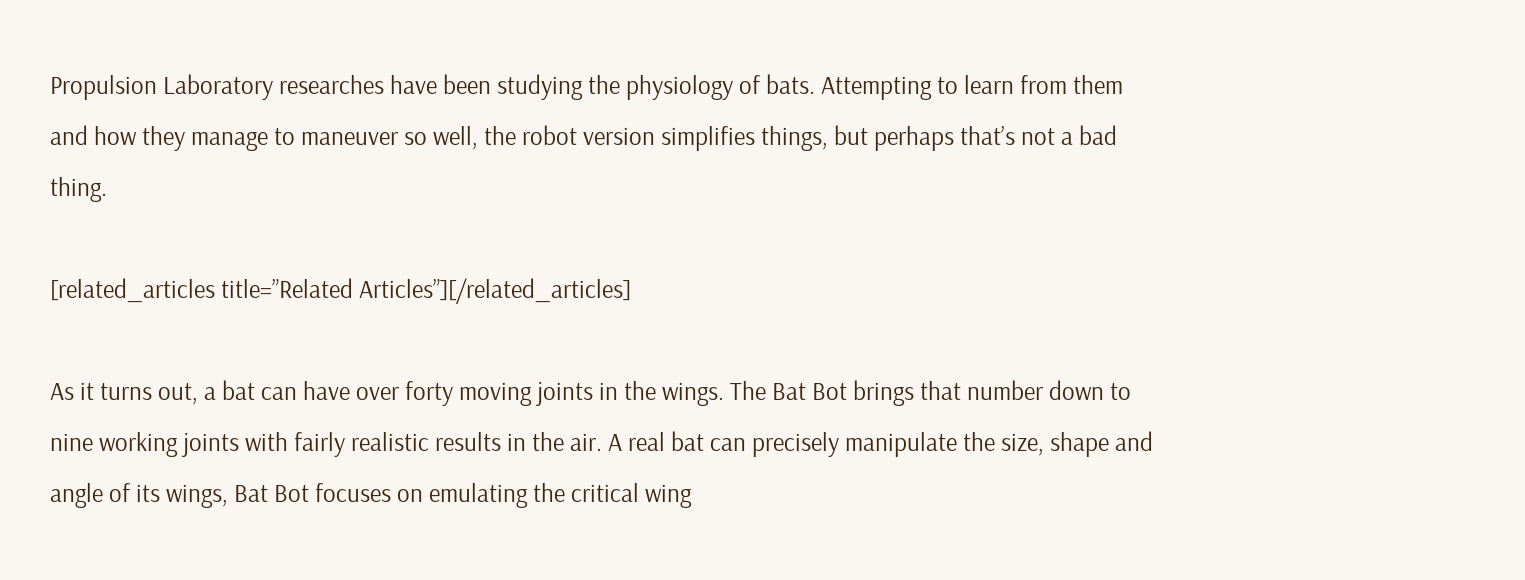Propulsion Laboratory researches have been studying the physiology of bats. Attempting to learn from them and how they manage to maneuver so well, the robot version simplifies things, but perhaps that’s not a bad thing.

[related_articles title=”Related Articles”][/related_articles]

As it turns out, a bat can have over forty moving joints in the wings. The Bat Bot brings that number down to nine working joints with fairly realistic results in the air. A real bat can precisely manipulate the size, shape and angle of its wings, Bat Bot focuses on emulating the critical wing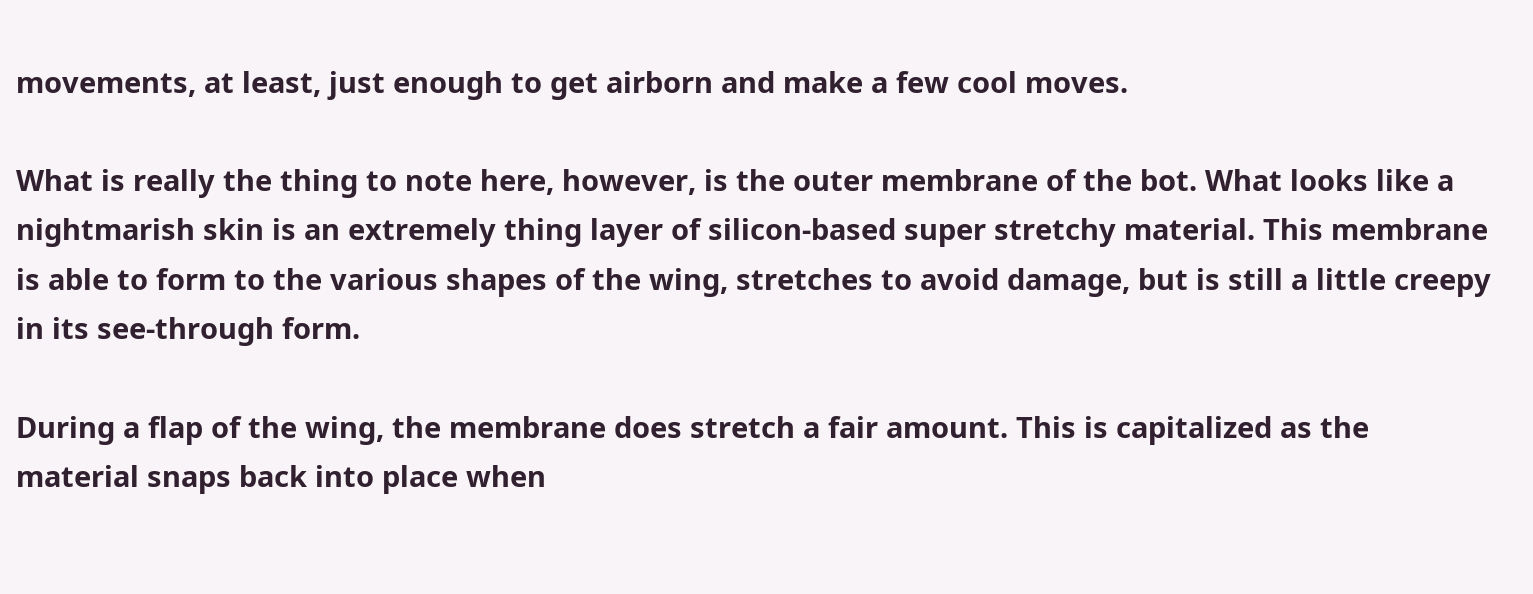movements, at least, just enough to get airborn and make a few cool moves.

What is really the thing to note here, however, is the outer membrane of the bot. What looks like a nightmarish skin is an extremely thing layer of silicon-based super stretchy material. This membrane is able to form to the various shapes of the wing, stretches to avoid damage, but is still a little creepy in its see-through form.

During a flap of the wing, the membrane does stretch a fair amount. This is capitalized as the material snaps back into place when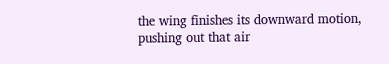the wing finishes its downward motion, pushing out that air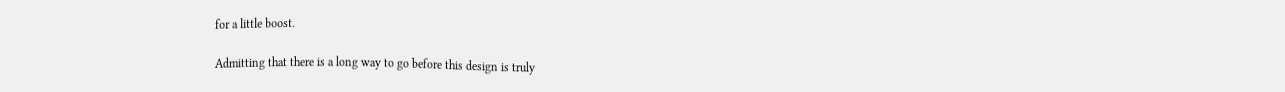for a little boost.

Admitting that there is a long way to go before this design is truly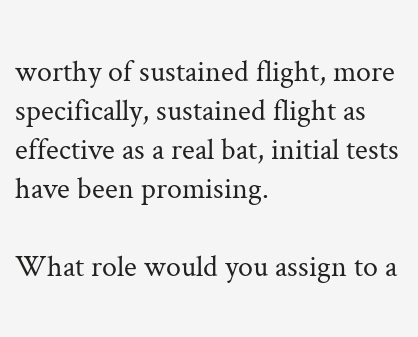worthy of sustained flight, more specifically, sustained flight as effective as a real bat, initial tests have been promising.

What role would you assign to a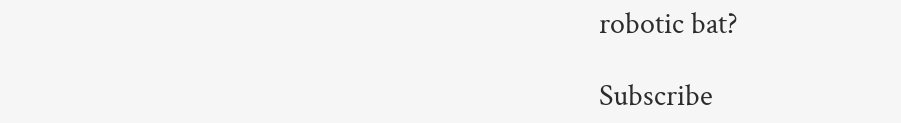robotic bat?

Subscribe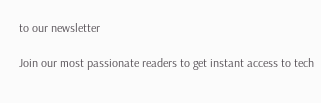to our newsletter

Join our most passionate readers to get instant access to tech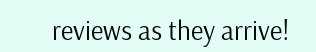reviews as they arrive!